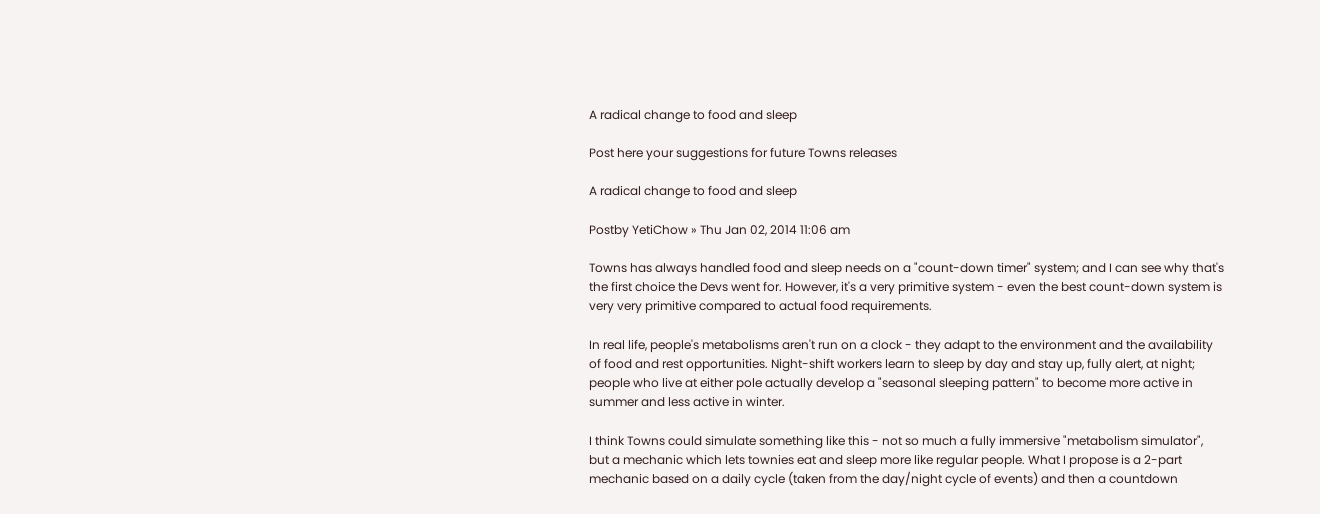A radical change to food and sleep

Post here your suggestions for future Towns releases

A radical change to food and sleep

Postby YetiChow » Thu Jan 02, 2014 11:06 am

Towns has always handled food and sleep needs on a "count-down timer" system; and I can see why that's the first choice the Devs went for. However, it's a very primitive system - even the best count-down system is very very primitive compared to actual food requirements.

In real life, people's metabolisms aren't run on a clock - they adapt to the environment and the availability of food and rest opportunities. Night-shift workers learn to sleep by day and stay up, fully alert, at night; people who live at either pole actually develop a "seasonal sleeping pattern" to become more active in summer and less active in winter.

I think Towns could simulate something like this - not so much a fully immersive "metabolism simulator", but a mechanic which lets townies eat and sleep more like regular people. What I propose is a 2-part mechanic based on a daily cycle (taken from the day/night cycle of events) and then a countdown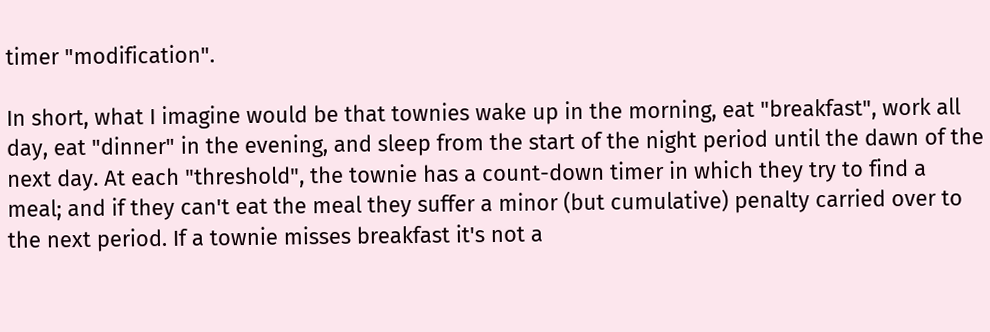timer "modification".

In short, what I imagine would be that townies wake up in the morning, eat "breakfast", work all day, eat "dinner" in the evening, and sleep from the start of the night period until the dawn of the next day. At each "threshold", the townie has a count-down timer in which they try to find a meal; and if they can't eat the meal they suffer a minor (but cumulative) penalty carried over to the next period. If a townie misses breakfast it's not a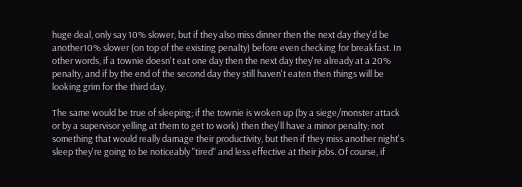huge deal, only say 10% slower, but if they also miss dinner then the next day they'd be another10% slower (on top of the existing penalty) before even checking for breakfast. In other words, if a townie doesn't eat one day then the next day they're already at a 20% penalty, and if by the end of the second day they still haven't eaten then things will be looking grim for the third day.

The same would be true of sleeping; if the townie is woken up (by a siege/monster attack or by a supervisor yelling at them to get to work) then they'll have a minor penalty; not something that would really damage their productivity, but then if they miss another night's sleep they're going to be noticeably "tired" and less effective at their jobs. Of course, if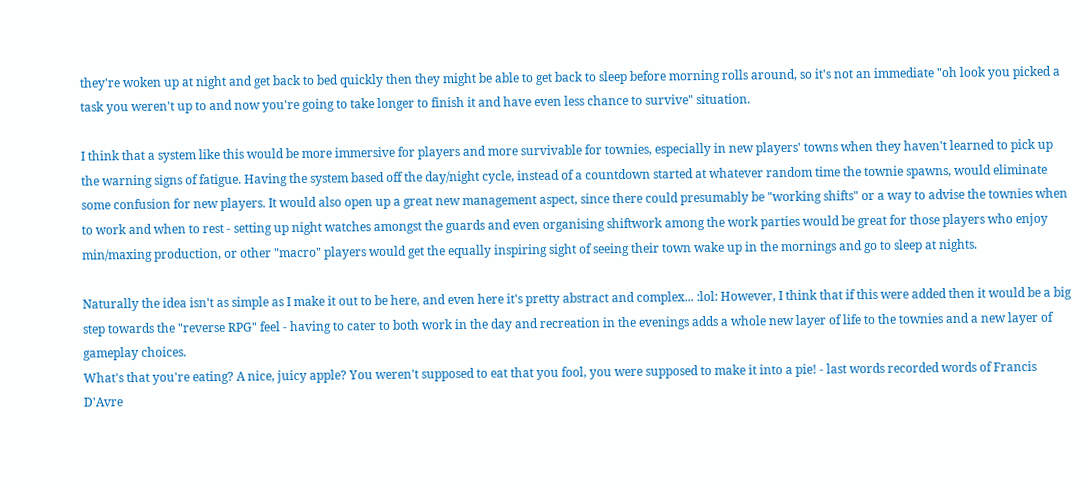they're woken up at night and get back to bed quickly then they might be able to get back to sleep before morning rolls around, so it's not an immediate "oh look you picked a task you weren't up to and now you're going to take longer to finish it and have even less chance to survive" situation.

I think that a system like this would be more immersive for players and more survivable for townies, especially in new players' towns when they haven't learned to pick up the warning signs of fatigue. Having the system based off the day/night cycle, instead of a countdown started at whatever random time the townie spawns, would eliminate some confusion for new players. It would also open up a great new management aspect, since there could presumably be "working shifts" or a way to advise the townies when to work and when to rest - setting up night watches amongst the guards and even organising shiftwork among the work parties would be great for those players who enjoy min/maxing production, or other "macro" players would get the equally inspiring sight of seeing their town wake up in the mornings and go to sleep at nights.

Naturally the idea isn't as simple as I make it out to be here, and even here it's pretty abstract and complex... :lol: However, I think that if this were added then it would be a big step towards the "reverse RPG" feel - having to cater to both work in the day and recreation in the evenings adds a whole new layer of life to the townies and a new layer of gameplay choices.
What's that you're eating? A nice, juicy apple? You weren't supposed to eat that you fool, you were supposed to make it into a pie! - last words recorded words of Francis D'Avre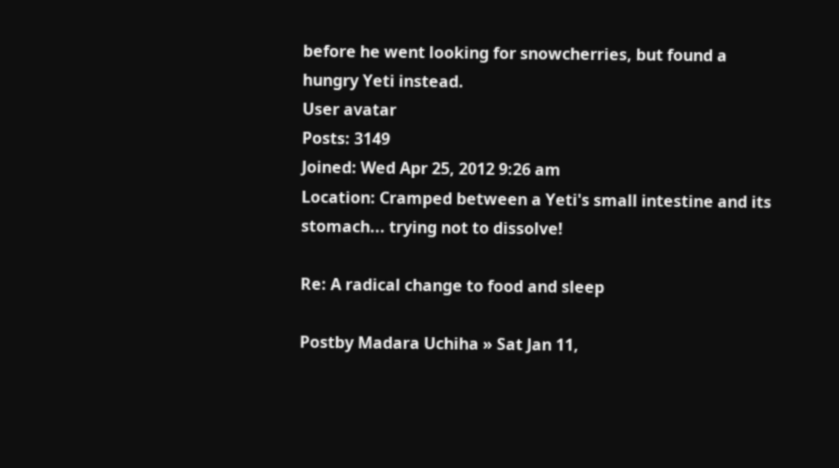before he went looking for snowcherries, but found a hungry Yeti instead.
User avatar
Posts: 3149
Joined: Wed Apr 25, 2012 9:26 am
Location: Cramped between a Yeti's small intestine and its stomach... trying not to dissolve!

Re: A radical change to food and sleep

Postby Madara Uchiha » Sat Jan 11,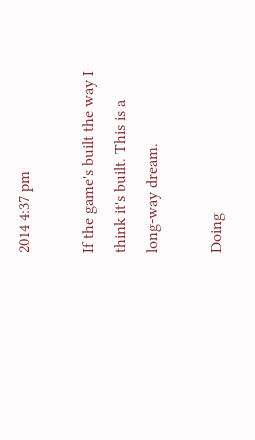2014 4:37 pm

If the game's built the way I think it's built. This is a long-way dream.

Doing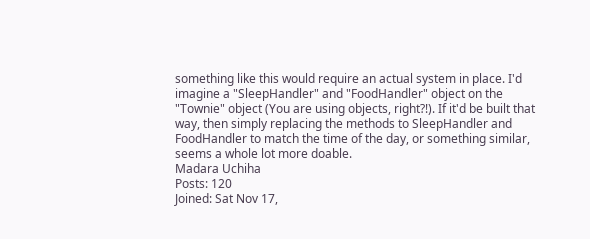something like this would require an actual system in place. I'd imagine a "SleepHandler" and "FoodHandler" object on the "Townie" object (You are using objects, right?!). If it'd be built that way, then simply replacing the methods to SleepHandler and FoodHandler to match the time of the day, or something similar, seems a whole lot more doable.
Madara Uchiha
Posts: 120
Joined: Sat Nov 17,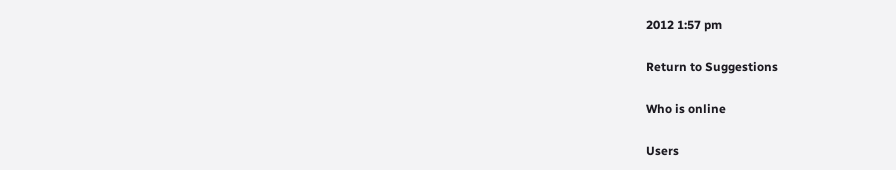2012 1:57 pm

Return to Suggestions

Who is online

Users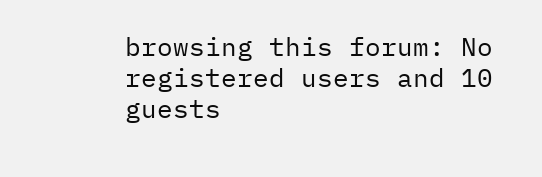browsing this forum: No registered users and 10 guests